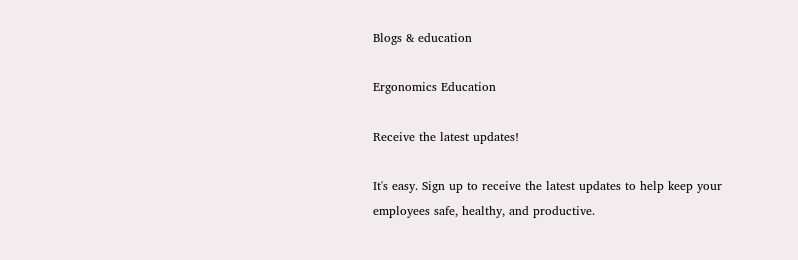Blogs & education

Ergonomics Education

Receive the latest updates!

It's easy. Sign up to receive the latest updates to help keep your employees safe, healthy, and productive.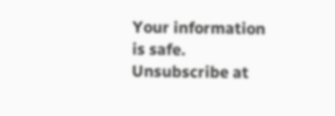Your information is safe. Unsubscribe at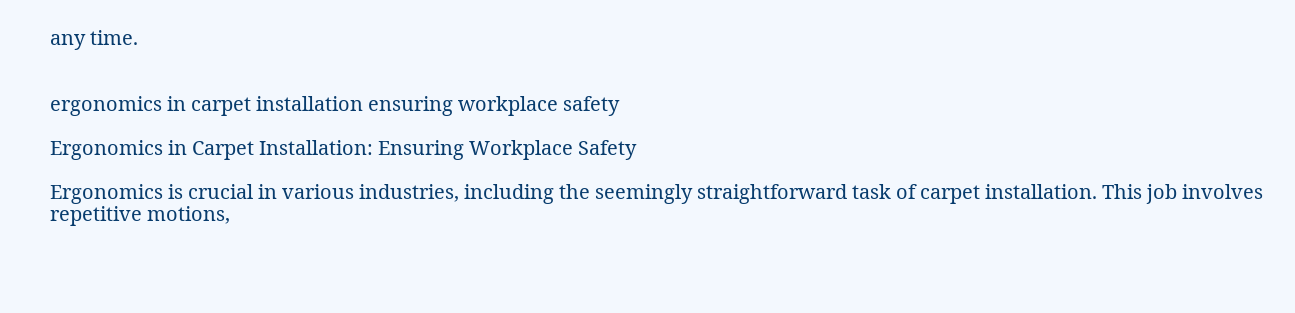any time.


ergonomics in carpet installation ensuring workplace safety

Ergonomics in Carpet Installation: Ensuring Workplace Safety

Ergonomics is crucial in various industries, including the seemingly straightforward task of carpet installation. This job involves repetitive motions,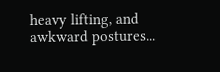heavy lifting, and awkward postures...